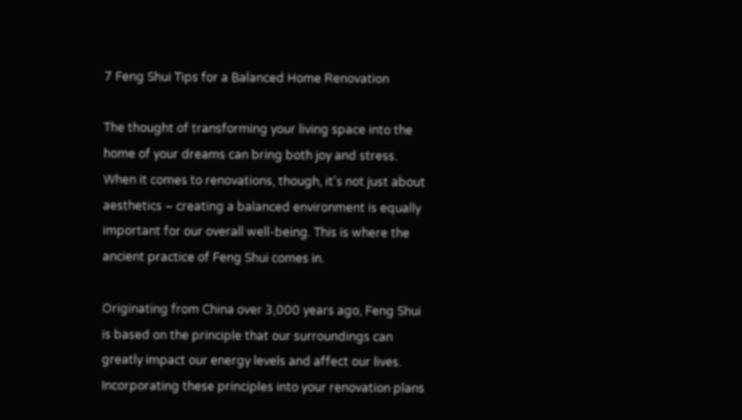7 Feng Shui Tips for a Balanced Home Renovation

The thought of transforming your living space into the home of your dreams can bring both joy and stress. When it comes to renovations, though, it's not just about aesthetics – creating a balanced environment is equally important for our overall well-being. This is where the ancient practice of Feng Shui comes in.

Originating from China over 3,000 years ago, Feng Shui is based on the principle that our surroundings can greatly impact our energy levels and affect our lives. Incorporating these principles into your renovation plans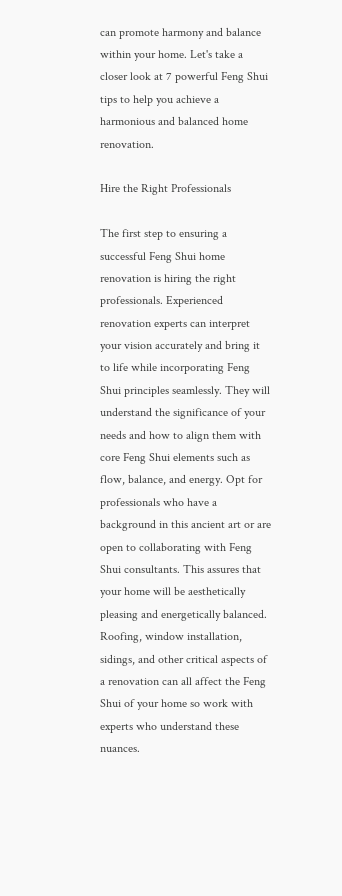can promote harmony and balance within your home. Let's take a closer look at 7 powerful Feng Shui tips to help you achieve a harmonious and balanced home renovation.

Hire the Right Professionals

The first step to ensuring a successful Feng Shui home renovation is hiring the right professionals. Experienced renovation experts can interpret your vision accurately and bring it to life while incorporating Feng Shui principles seamlessly. They will understand the significance of your needs and how to align them with core Feng Shui elements such as flow, balance, and energy. Opt for professionals who have a background in this ancient art or are open to collaborating with Feng Shui consultants. This assures that your home will be aesthetically pleasing and energetically balanced. Roofing, window installation, sidings, and other critical aspects of a renovation can all affect the Feng Shui of your home so work with experts who understand these nuances.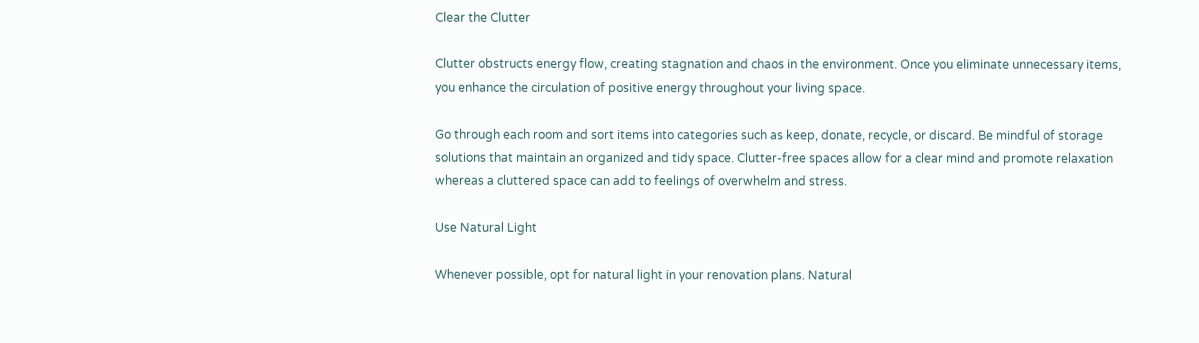Clear the Clutter

Clutter obstructs energy flow, creating stagnation and chaos in the environment. Once you eliminate unnecessary items, you enhance the circulation of positive energy throughout your living space.

Go through each room and sort items into categories such as keep, donate, recycle, or discard. Be mindful of storage solutions that maintain an organized and tidy space. Clutter-free spaces allow for a clear mind and promote relaxation whereas a cluttered space can add to feelings of overwhelm and stress.

Use Natural Light

Whenever possible, opt for natural light in your renovation plans. Natural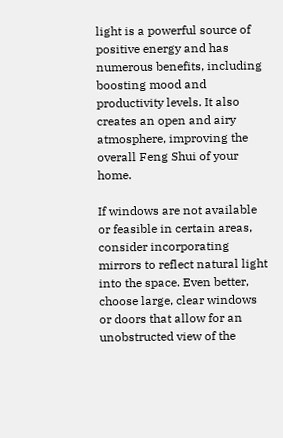light is a powerful source of positive energy and has numerous benefits, including boosting mood and productivity levels. It also creates an open and airy atmosphere, improving the overall Feng Shui of your home.

If windows are not available or feasible in certain areas, consider incorporating mirrors to reflect natural light into the space. Even better, choose large, clear windows or doors that allow for an unobstructed view of the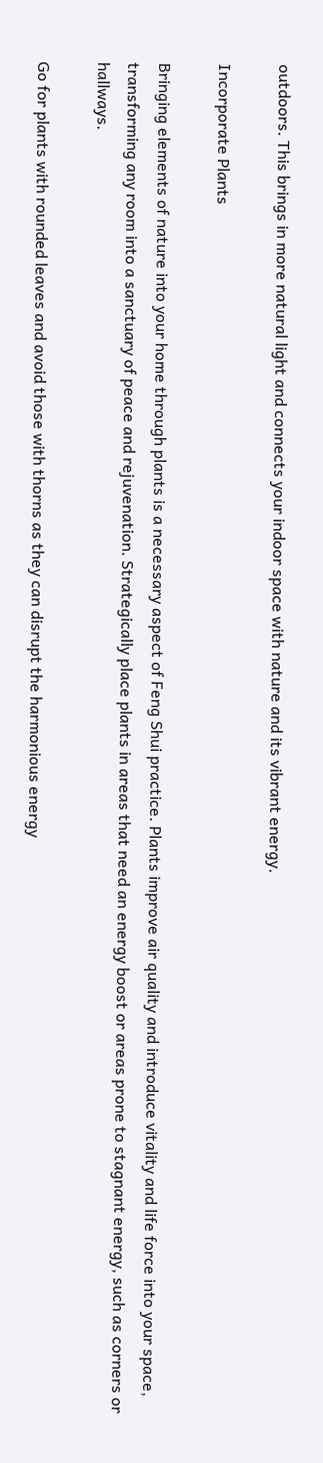outdoors. This brings in more natural light and connects your indoor space with nature and its vibrant energy.

Incorporate Plants

Bringing elements of nature into your home through plants is a necessary aspect of Feng Shui practice. Plants improve air quality and introduce vitality and life force into your space, transforming any room into a sanctuary of peace and rejuvenation. Strategically place plants in areas that need an energy boost or areas prone to stagnant energy, such as corners or hallways.

Go for plants with rounded leaves and avoid those with thorns as they can disrupt the harmonious energy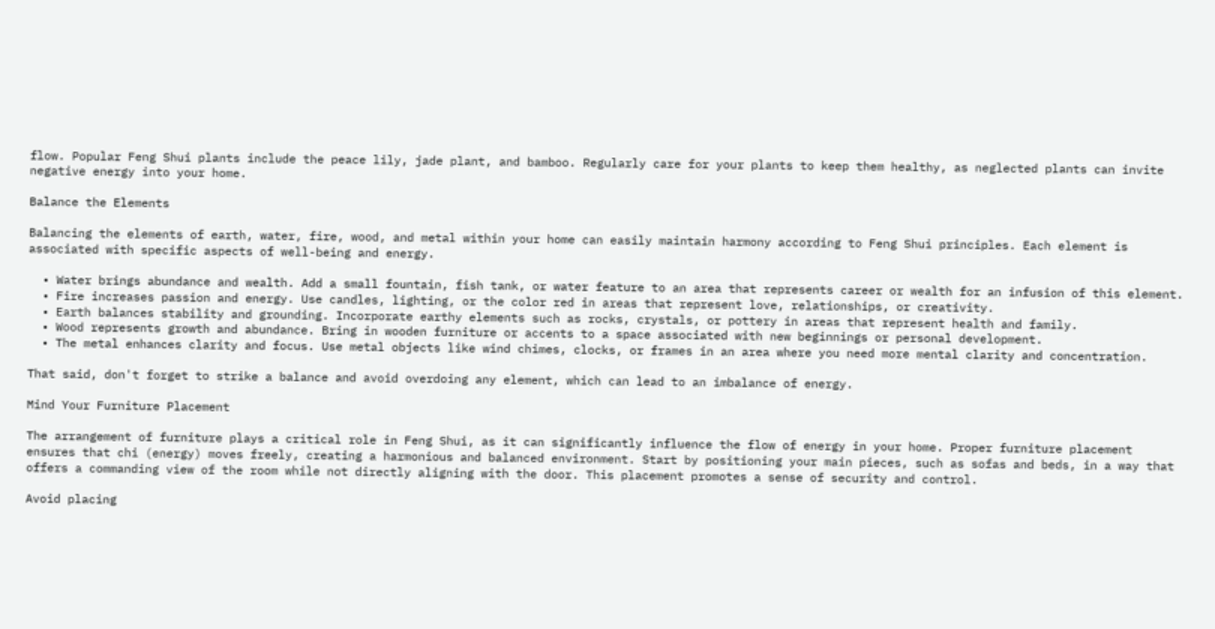flow. Popular Feng Shui plants include the peace lily, jade plant, and bamboo. Regularly care for your plants to keep them healthy, as neglected plants can invite negative energy into your home.

Balance the Elements

Balancing the elements of earth, water, fire, wood, and metal within your home can easily maintain harmony according to Feng Shui principles. Each element is associated with specific aspects of well-being and energy.

  • Water brings abundance and wealth. Add a small fountain, fish tank, or water feature to an area that represents career or wealth for an infusion of this element.
  • Fire increases passion and energy. Use candles, lighting, or the color red in areas that represent love, relationships, or creativity.
  • Earth balances stability and grounding. Incorporate earthy elements such as rocks, crystals, or pottery in areas that represent health and family.
  • Wood represents growth and abundance. Bring in wooden furniture or accents to a space associated with new beginnings or personal development.
  • The metal enhances clarity and focus. Use metal objects like wind chimes, clocks, or frames in an area where you need more mental clarity and concentration.

That said, don't forget to strike a balance and avoid overdoing any element, which can lead to an imbalance of energy.

Mind Your Furniture Placement

The arrangement of furniture plays a critical role in Feng Shui, as it can significantly influence the flow of energy in your home. Proper furniture placement ensures that chi (energy) moves freely, creating a harmonious and balanced environment. Start by positioning your main pieces, such as sofas and beds, in a way that offers a commanding view of the room while not directly aligning with the door. This placement promotes a sense of security and control.

Avoid placing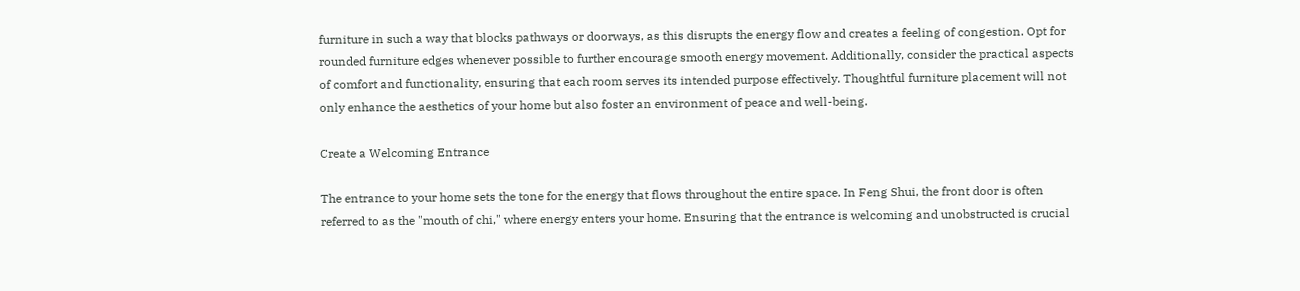furniture in such a way that blocks pathways or doorways, as this disrupts the energy flow and creates a feeling of congestion. Opt for rounded furniture edges whenever possible to further encourage smooth energy movement. Additionally, consider the practical aspects of comfort and functionality, ensuring that each room serves its intended purpose effectively. Thoughtful furniture placement will not only enhance the aesthetics of your home but also foster an environment of peace and well-being.

Create a Welcoming Entrance

The entrance to your home sets the tone for the energy that flows throughout the entire space. In Feng Shui, the front door is often referred to as the "mouth of chi," where energy enters your home. Ensuring that the entrance is welcoming and unobstructed is crucial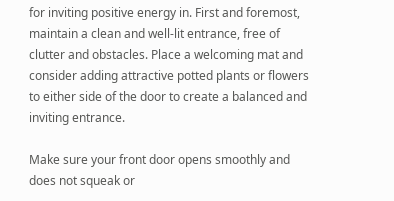for inviting positive energy in. First and foremost, maintain a clean and well-lit entrance, free of clutter and obstacles. Place a welcoming mat and consider adding attractive potted plants or flowers to either side of the door to create a balanced and inviting entrance.

Make sure your front door opens smoothly and does not squeak or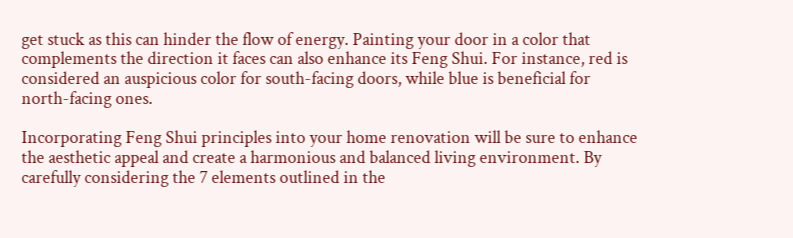get stuck as this can hinder the flow of energy. Painting your door in a color that complements the direction it faces can also enhance its Feng Shui. For instance, red is considered an auspicious color for south-facing doors, while blue is beneficial for north-facing ones.

Incorporating Feng Shui principles into your home renovation will be sure to enhance the aesthetic appeal and create a harmonious and balanced living environment. By carefully considering the 7 elements outlined in the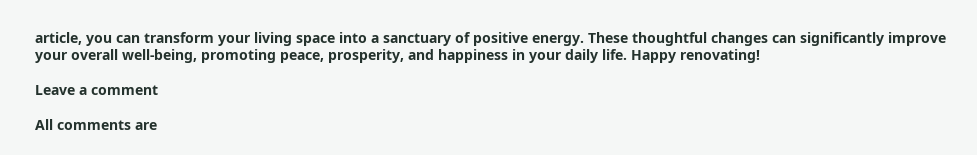article, you can transform your living space into a sanctuary of positive energy. These thoughtful changes can significantly improve your overall well-being, promoting peace, prosperity, and happiness in your daily life. Happy renovating!

Leave a comment

All comments are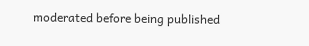moderated before being published